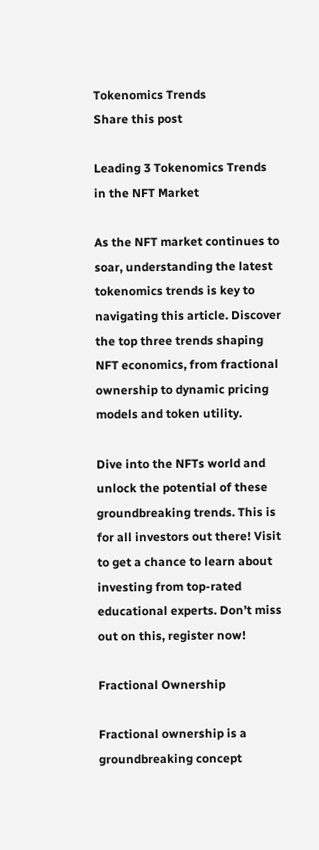Tokenomics Trends
Share this post

Leading 3 Tokenomics Trends in the NFT Market

As the NFT market continues to soar, understanding the latest tokenomics trends is key to navigating this article. Discover the top three trends shaping NFT economics, from fractional ownership to dynamic pricing models and token utility.

Dive into the NFTs world and unlock the potential of these groundbreaking trends. This is for all investors out there! Visit to get a chance to learn about investing from top-rated educational experts. Don’t miss out on this, register now!

Fractional Ownership

Fractional ownership is a groundbreaking concept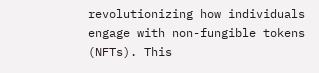revolutionizing how individuals engage with non-fungible tokens (NFTs). This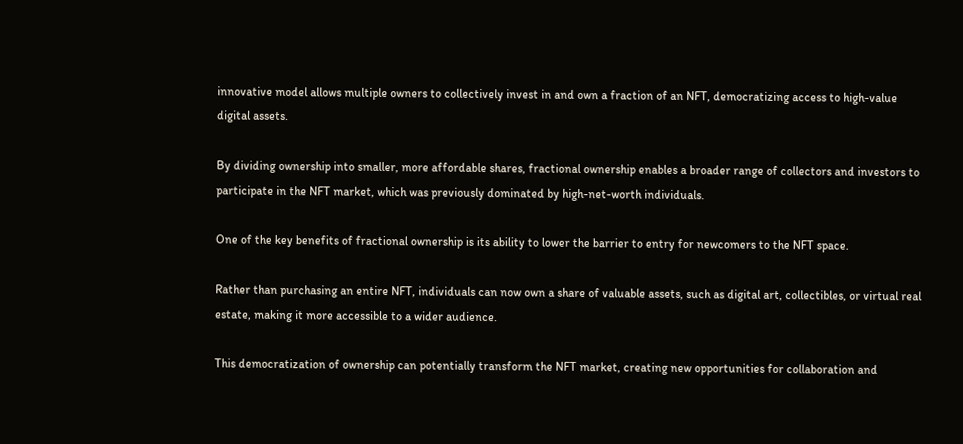innovative model allows multiple owners to collectively invest in and own a fraction of an NFT, democratizing access to high-value digital assets.

By dividing ownership into smaller, more affordable shares, fractional ownership enables a broader range of collectors and investors to participate in the NFT market, which was previously dominated by high-net-worth individuals.

One of the key benefits of fractional ownership is its ability to lower the barrier to entry for newcomers to the NFT space.

Rather than purchasing an entire NFT, individuals can now own a share of valuable assets, such as digital art, collectibles, or virtual real estate, making it more accessible to a wider audience.

This democratization of ownership can potentially transform the NFT market, creating new opportunities for collaboration and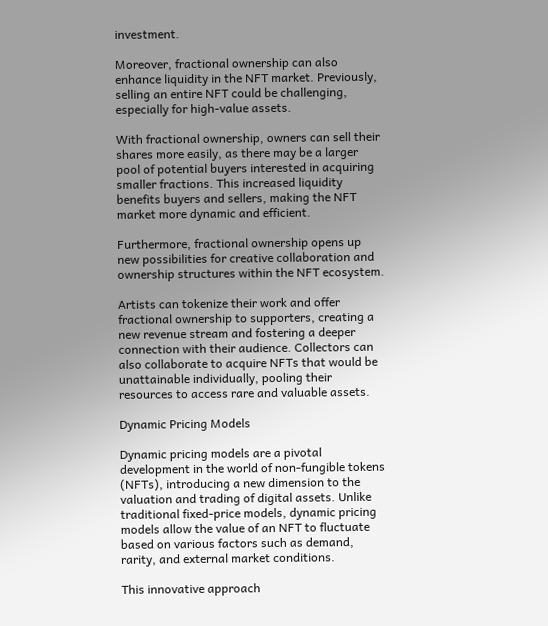investment.

Moreover, fractional ownership can also enhance liquidity in the NFT market. Previously, selling an entire NFT could be challenging, especially for high-value assets.

With fractional ownership, owners can sell their shares more easily, as there may be a larger pool of potential buyers interested in acquiring smaller fractions. This increased liquidity benefits buyers and sellers, making the NFT market more dynamic and efficient.

Furthermore, fractional ownership opens up new possibilities for creative collaboration and ownership structures within the NFT ecosystem.

Artists can tokenize their work and offer fractional ownership to supporters, creating a new revenue stream and fostering a deeper connection with their audience. Collectors can also collaborate to acquire NFTs that would be unattainable individually, pooling their resources to access rare and valuable assets.

Dynamic Pricing Models

Dynamic pricing models are a pivotal development in the world of non-fungible tokens (NFTs), introducing a new dimension to the valuation and trading of digital assets. Unlike traditional fixed-price models, dynamic pricing models allow the value of an NFT to fluctuate based on various factors such as demand, rarity, and external market conditions.

This innovative approach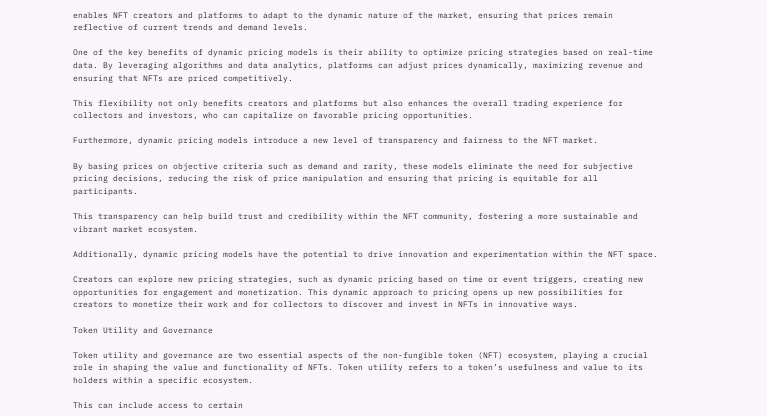enables NFT creators and platforms to adapt to the dynamic nature of the market, ensuring that prices remain reflective of current trends and demand levels.

One of the key benefits of dynamic pricing models is their ability to optimize pricing strategies based on real-time data. By leveraging algorithms and data analytics, platforms can adjust prices dynamically, maximizing revenue and ensuring that NFTs are priced competitively.

This flexibility not only benefits creators and platforms but also enhances the overall trading experience for collectors and investors, who can capitalize on favorable pricing opportunities.

Furthermore, dynamic pricing models introduce a new level of transparency and fairness to the NFT market.

By basing prices on objective criteria such as demand and rarity, these models eliminate the need for subjective pricing decisions, reducing the risk of price manipulation and ensuring that pricing is equitable for all participants.

This transparency can help build trust and credibility within the NFT community, fostering a more sustainable and vibrant market ecosystem.

Additionally, dynamic pricing models have the potential to drive innovation and experimentation within the NFT space.

Creators can explore new pricing strategies, such as dynamic pricing based on time or event triggers, creating new opportunities for engagement and monetization. This dynamic approach to pricing opens up new possibilities for creators to monetize their work and for collectors to discover and invest in NFTs in innovative ways.

Token Utility and Governance

Token utility and governance are two essential aspects of the non-fungible token (NFT) ecosystem, playing a crucial role in shaping the value and functionality of NFTs. Token utility refers to a token’s usefulness and value to its holders within a specific ecosystem.

This can include access to certain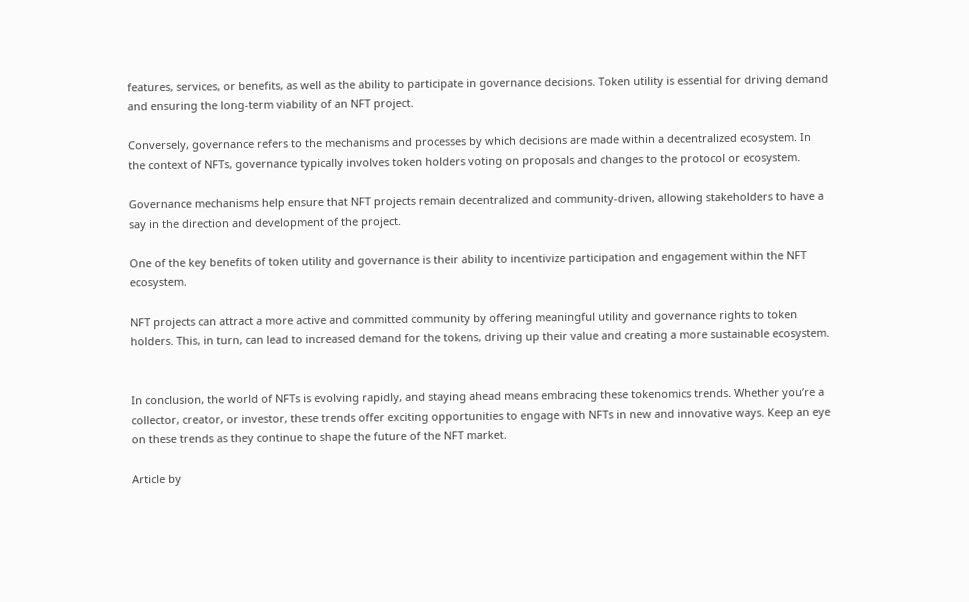features, services, or benefits, as well as the ability to participate in governance decisions. Token utility is essential for driving demand and ensuring the long-term viability of an NFT project.

Conversely, governance refers to the mechanisms and processes by which decisions are made within a decentralized ecosystem. In the context of NFTs, governance typically involves token holders voting on proposals and changes to the protocol or ecosystem.

Governance mechanisms help ensure that NFT projects remain decentralized and community-driven, allowing stakeholders to have a say in the direction and development of the project.

One of the key benefits of token utility and governance is their ability to incentivize participation and engagement within the NFT ecosystem.

NFT projects can attract a more active and committed community by offering meaningful utility and governance rights to token holders. This, in turn, can lead to increased demand for the tokens, driving up their value and creating a more sustainable ecosystem.


In conclusion, the world of NFTs is evolving rapidly, and staying ahead means embracing these tokenomics trends. Whether you’re a collector, creator, or investor, these trends offer exciting opportunities to engage with NFTs in new and innovative ways. Keep an eye on these trends as they continue to shape the future of the NFT market.

Article by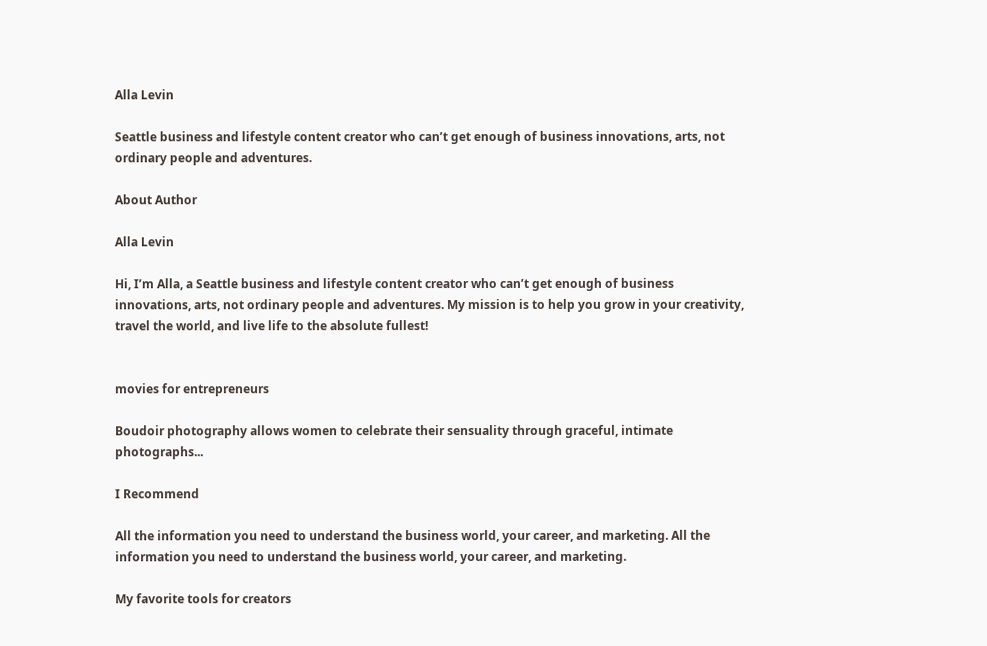Alla Levin

Seattle business and lifestyle content creator who can’t get enough of business innovations, arts, not ordinary people and adventures.

About Author

Alla Levin

Hi, I’m Alla, a Seattle business and lifestyle content creator who can’t get enough of business innovations, arts, not ordinary people and adventures. My mission is to help you grow in your creativity, travel the world, and live life to the absolute fullest!


movies for entrepreneurs

Boudoir photography allows women to celebrate their sensuality through graceful, intimate photographs...

I Recommend

All the information you need to understand the business world, your career, and marketing. All the information you need to understand the business world, your career, and marketing.

My favorite tools for creators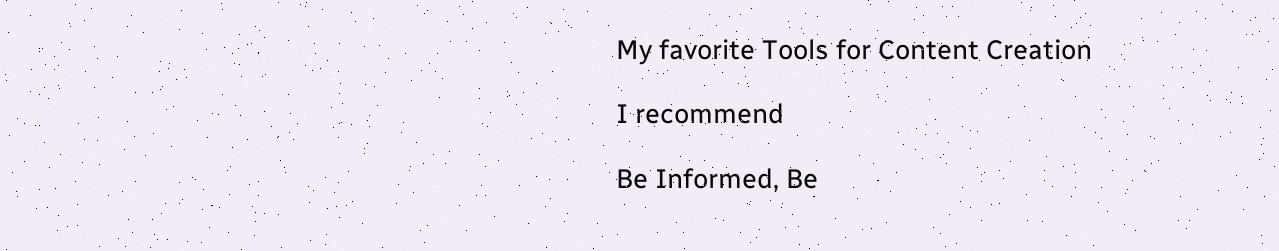My favorite Tools for Content Creation

I recommend

Be Informed, Be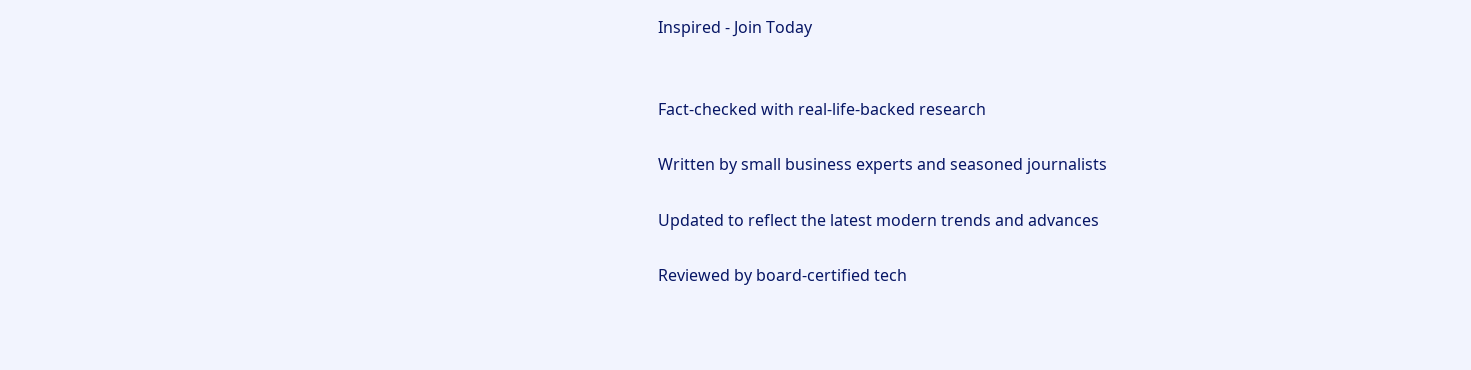Inspired - Join Today


Fact-checked with real-life-backed research

Written by small business experts and seasoned journalists

Updated to reflect the latest modern trends and advances

Reviewed by board-certified tech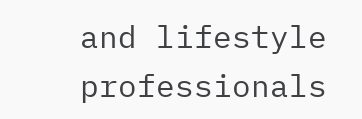and lifestyle professionals